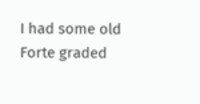I had some old Forte graded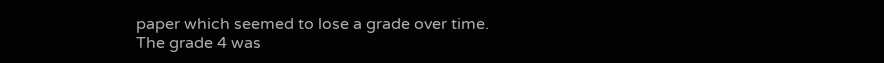paper which seemed to lose a grade over time. The grade 4 was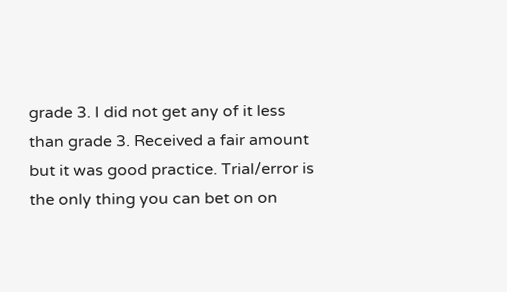grade 3. I did not get any of it less than grade 3. Received a fair amount but it was good practice. Trial/error is the only thing you can bet on on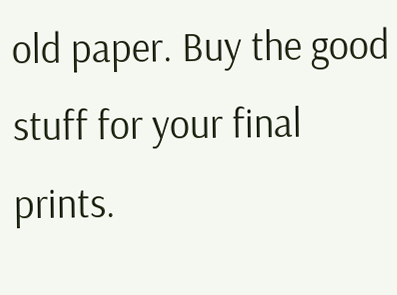old paper. Buy the good stuff for your final prints.